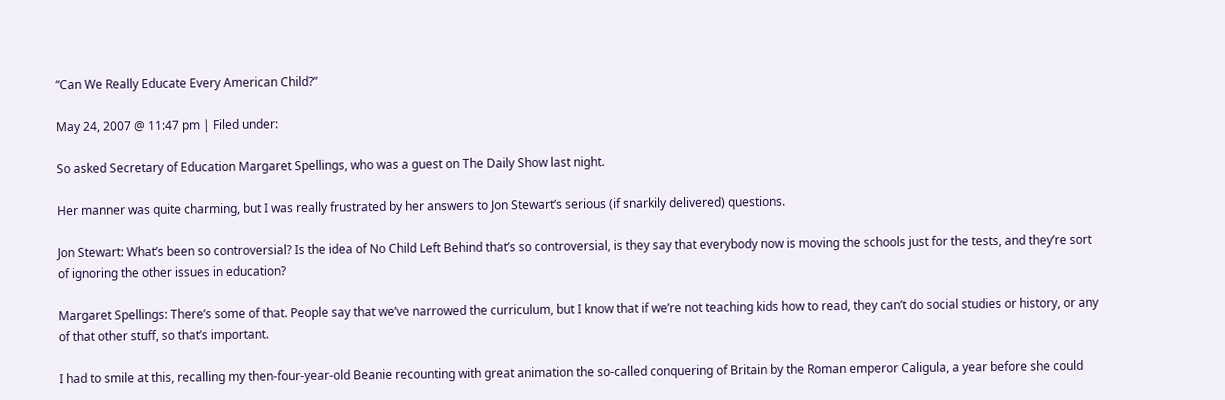“Can We Really Educate Every American Child?”

May 24, 2007 @ 11:47 pm | Filed under:

So asked Secretary of Education Margaret Spellings, who was a guest on The Daily Show last night.

Her manner was quite charming, but I was really frustrated by her answers to Jon Stewart’s serious (if snarkily delivered) questions.

Jon Stewart: What’s been so controversial? Is the idea of No Child Left Behind that’s so controversial, is they say that everybody now is moving the schools just for the tests, and they’re sort of ignoring the other issues in education?

Margaret Spellings: There’s some of that. People say that we’ve narrowed the curriculum, but I know that if we’re not teaching kids how to read, they can’t do social studies or history, or any of that other stuff, so that’s important.

I had to smile at this, recalling my then-four-year-old Beanie recounting with great animation the so-called conquering of Britain by the Roman emperor Caligula, a year before she could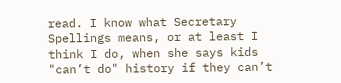read. I know what Secretary Spellings means, or at least I think I do, when she says kids "can’t do" history if they can’t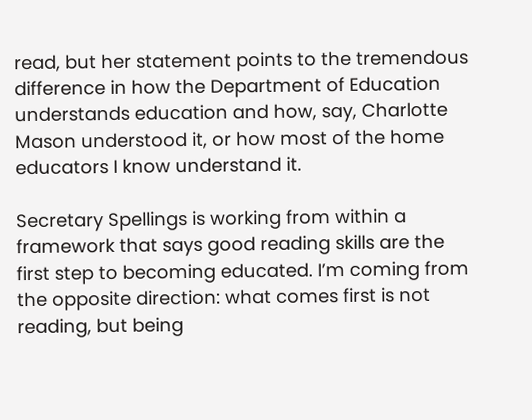read, but her statement points to the tremendous difference in how the Department of Education understands education and how, say, Charlotte Mason understood it, or how most of the home educators I know understand it.

Secretary Spellings is working from within a framework that says good reading skills are the first step to becoming educated. I’m coming from the opposite direction: what comes first is not reading, but being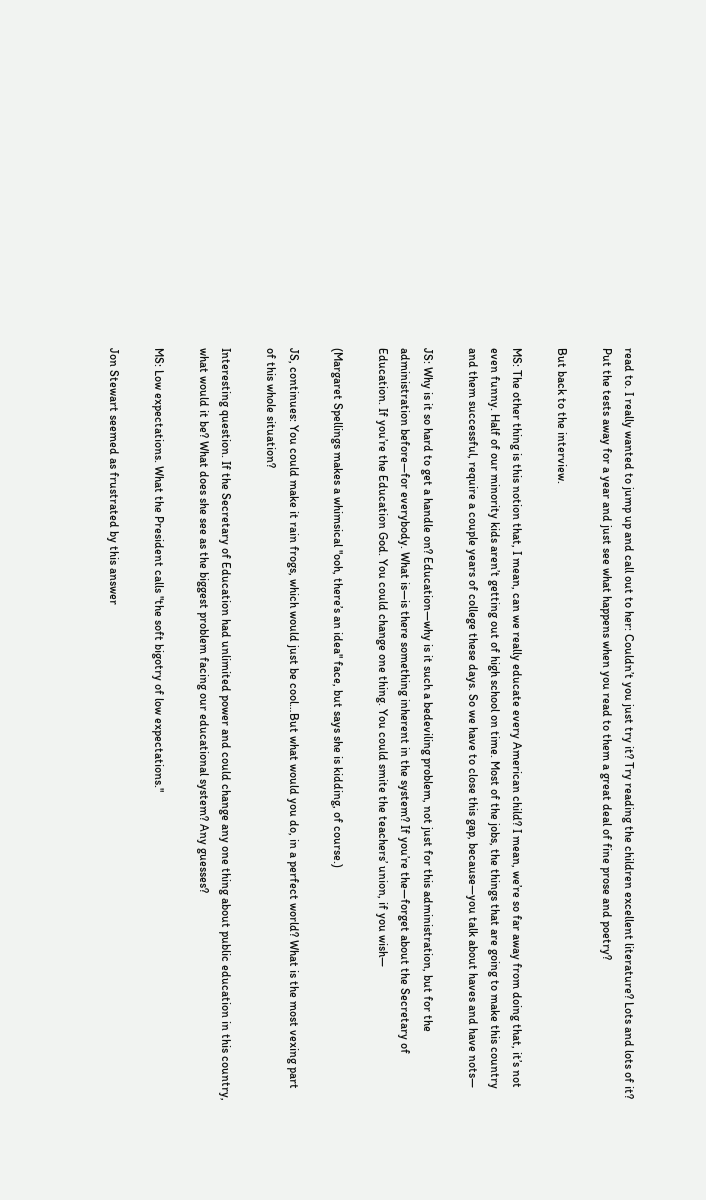read to. I really wanted to jump up and call out to her: Couldn’t you just try it? Try reading the children excellent literature? Lots and lots of it? Put the tests away for a year and just see what happens when you read to them a great deal of fine prose and poetry?

But back to the interview.

MS: The other thing is this notion that, I mean, can we really educate every American child? I mean, we’re so far away from doing that, it’s not even funny. Half of our minority kids aren’t getting out of high school on time. Most of the jobs, the things that are going to make this country and them successful, require a couple years of college these days. So we have to close this gap, because—you talk about haves and have nots—

JS: Why is it so hard to get a handle on? Education—why is it such a bedeviling problem, not just for this administration, but for the administration before—for everybody. What is—is there something inherent in the system? If you’re the—forget about the Secretary of Education. If you’re the Education God. You could change one thing. You could smite the teachers’ union, if you wish—

(Margaret Spellings makes a whimsical "ooh, there’s an idea" face, but says she is kidding, of course.)

JS, continues: You could make it rain frogs, which would just be cool…But what would you do, in a perfect world? What is the most vexing part of this whole situation?

Interesting question. If the Secretary of Education had unlimited power and could change any one thing about public education in this country, what would it be? What does she see as the biggest problem facing our educational system? Any guesses?

MS: Low expectations. What the President calls "the soft bigotry of low expectations."

Jon Stewart seemed as frustrated by this answer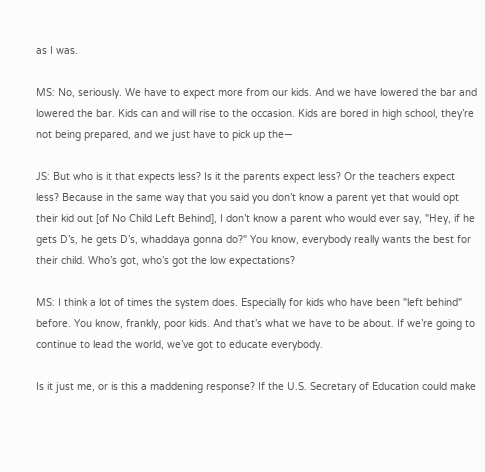as I was.

MS: No, seriously. We have to expect more from our kids. And we have lowered the bar and lowered the bar. Kids can and will rise to the occasion. Kids are bored in high school, they’re not being prepared, and we just have to pick up the—

JS: But who is it that expects less? Is it the parents expect less? Or the teachers expect less? Because in the same way that you said you don’t know a parent yet that would opt their kid out [of No Child Left Behind], I don’t know a parent who would ever say, "Hey, if he gets D’s, he gets D’s, whaddaya gonna do?" You know, everybody really wants the best for their child. Who’s got, who’s got the low expectations?

MS: I think a lot of times the system does. Especially for kids who have been "left behind" before. You know, frankly, poor kids. And that’s what we have to be about. If we’re going to continue to lead the world, we’ve got to educate everybody.

Is it just me, or is this a maddening response? If the U.S. Secretary of Education could make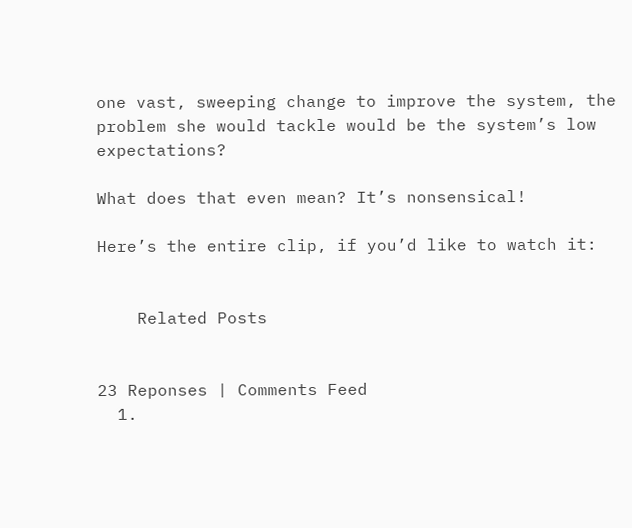one vast, sweeping change to improve the system, the problem she would tackle would be the system’s low expectations?

What does that even mean? It’s nonsensical!

Here’s the entire clip, if you’d like to watch it:


    Related Posts


23 Reponses | Comments Feed
  1.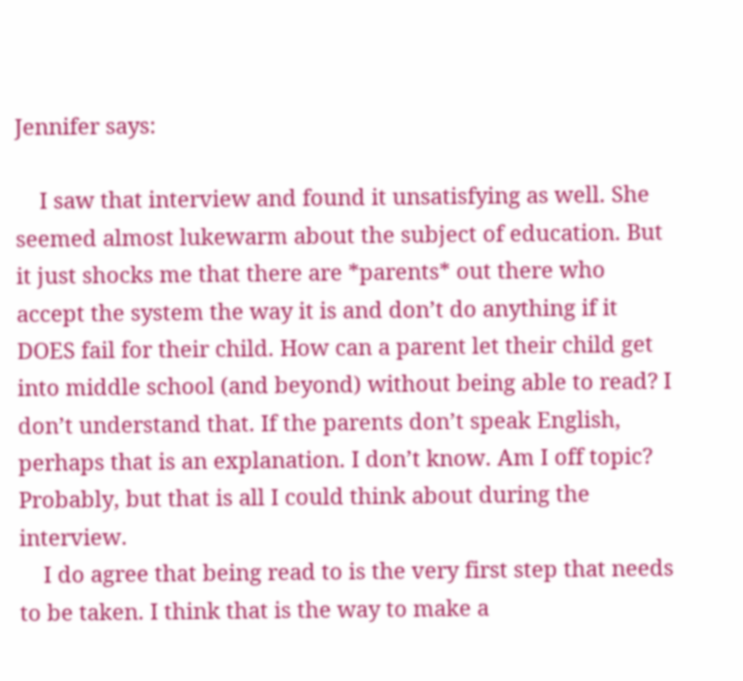Jennifer says:

    I saw that interview and found it unsatisfying as well. She seemed almost lukewarm about the subject of education. But it just shocks me that there are *parents* out there who accept the system the way it is and don’t do anything if it DOES fail for their child. How can a parent let their child get into middle school (and beyond) without being able to read? I don’t understand that. If the parents don’t speak English, perhaps that is an explanation. I don’t know. Am I off topic?  Probably, but that is all I could think about during the interview.
    I do agree that being read to is the very first step that needs to be taken. I think that is the way to make a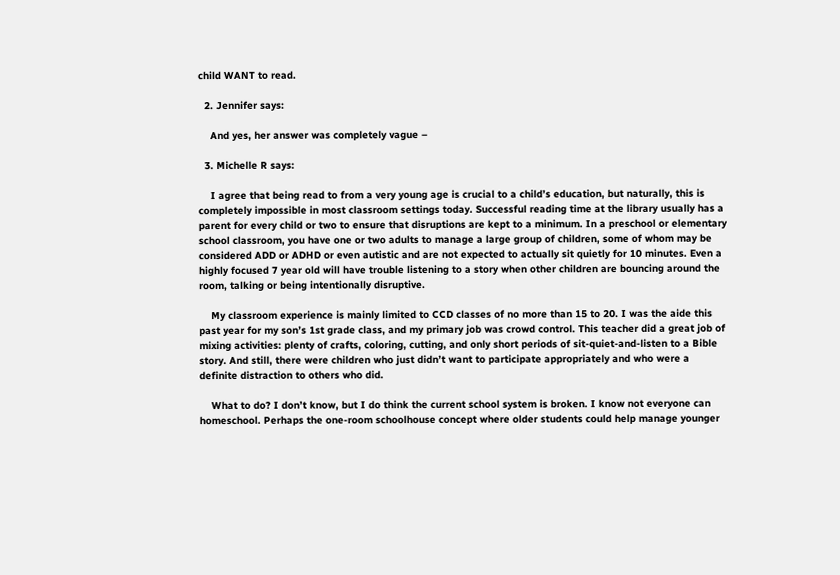child WANT to read.

  2. Jennifer says:

    And yes, her answer was completely vague –

  3. Michelle R says:

    I agree that being read to from a very young age is crucial to a child’s education, but naturally, this is completely impossible in most classroom settings today. Successful reading time at the library usually has a parent for every child or two to ensure that disruptions are kept to a minimum. In a preschool or elementary school classroom, you have one or two adults to manage a large group of children, some of whom may be considered ADD or ADHD or even autistic and are not expected to actually sit quietly for 10 minutes. Even a highly focused 7 year old will have trouble listening to a story when other children are bouncing around the room, talking or being intentionally disruptive.

    My classroom experience is mainly limited to CCD classes of no more than 15 to 20. I was the aide this past year for my son’s 1st grade class, and my primary job was crowd control. This teacher did a great job of mixing activities: plenty of crafts, coloring, cutting, and only short periods of sit-quiet-and-listen to a Bible story. And still, there were children who just didn’t want to participate appropriately and who were a definite distraction to others who did.

    What to do? I don’t know, but I do think the current school system is broken. I know not everyone can homeschool. Perhaps the one-room schoolhouse concept where older students could help manage younger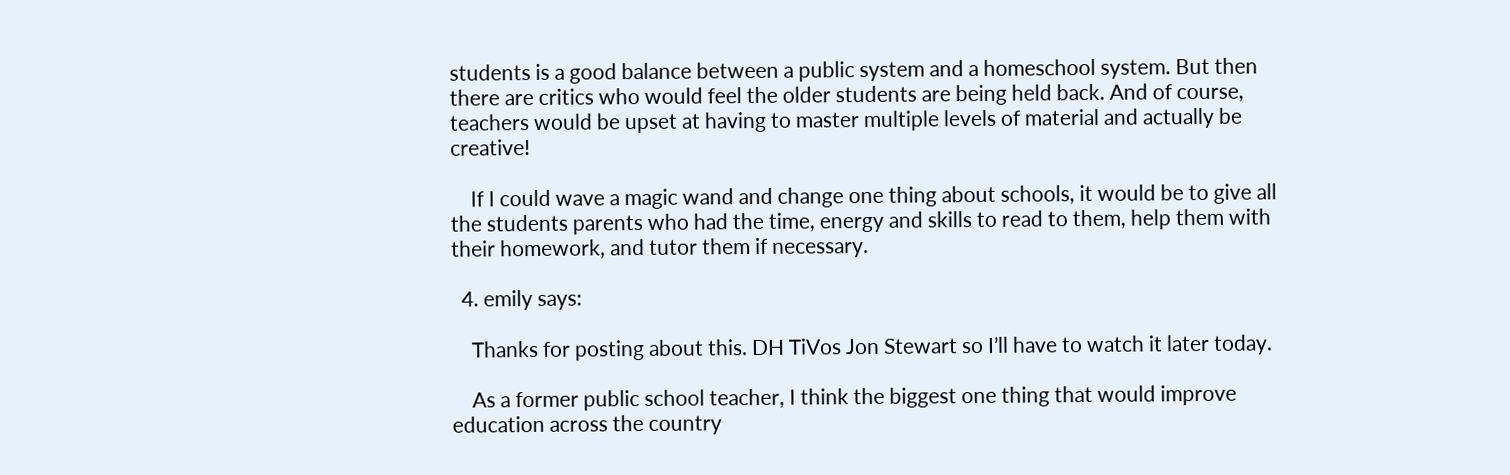students is a good balance between a public system and a homeschool system. But then there are critics who would feel the older students are being held back. And of course, teachers would be upset at having to master multiple levels of material and actually be creative!

    If I could wave a magic wand and change one thing about schools, it would be to give all the students parents who had the time, energy and skills to read to them, help them with their homework, and tutor them if necessary.

  4. emily says:

    Thanks for posting about this. DH TiVos Jon Stewart so I’ll have to watch it later today.

    As a former public school teacher, I think the biggest one thing that would improve education across the country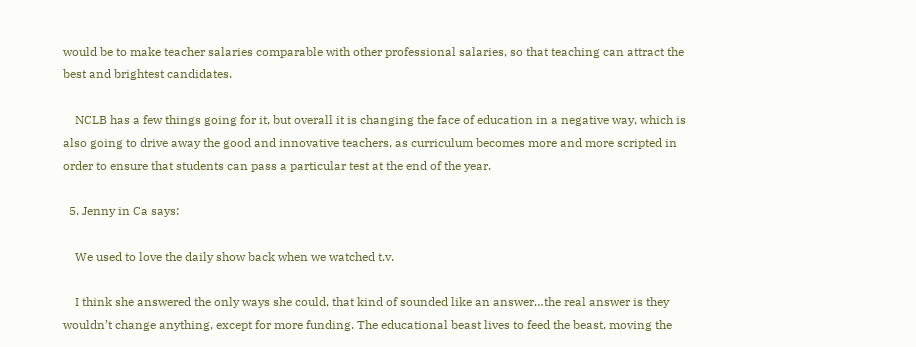would be to make teacher salaries comparable with other professional salaries, so that teaching can attract the best and brightest candidates.

    NCLB has a few things going for it, but overall it is changing the face of education in a negative way, which is also going to drive away the good and innovative teachers, as curriculum becomes more and more scripted in order to ensure that students can pass a particular test at the end of the year.

  5. Jenny in Ca says:

    We used to love the daily show back when we watched t.v.

    I think she answered the only ways she could, that kind of sounded like an answer…the real answer is they wouldn’t change anything, except for more funding. The educational beast lives to feed the beast, moving the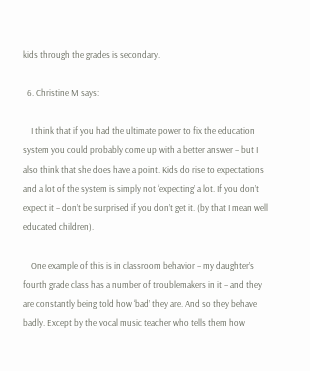kids through the grades is secondary.

  6. Christine M says:

    I think that if you had the ultimate power to fix the education system you could probably come up with a better answer – but I also think that she does have a point. Kids do rise to expectations and a lot of the system is simply not ‘expecting’ a lot. If you don’t expect it – don’t be surprised if you don’t get it. (by that I mean well educated children).

    One example of this is in classroom behavior – my daughter’s fourth grade class has a number of troublemakers in it – and they are constantly being told how ‘bad’ they are. And so they behave badly. Except by the vocal music teacher who tells them how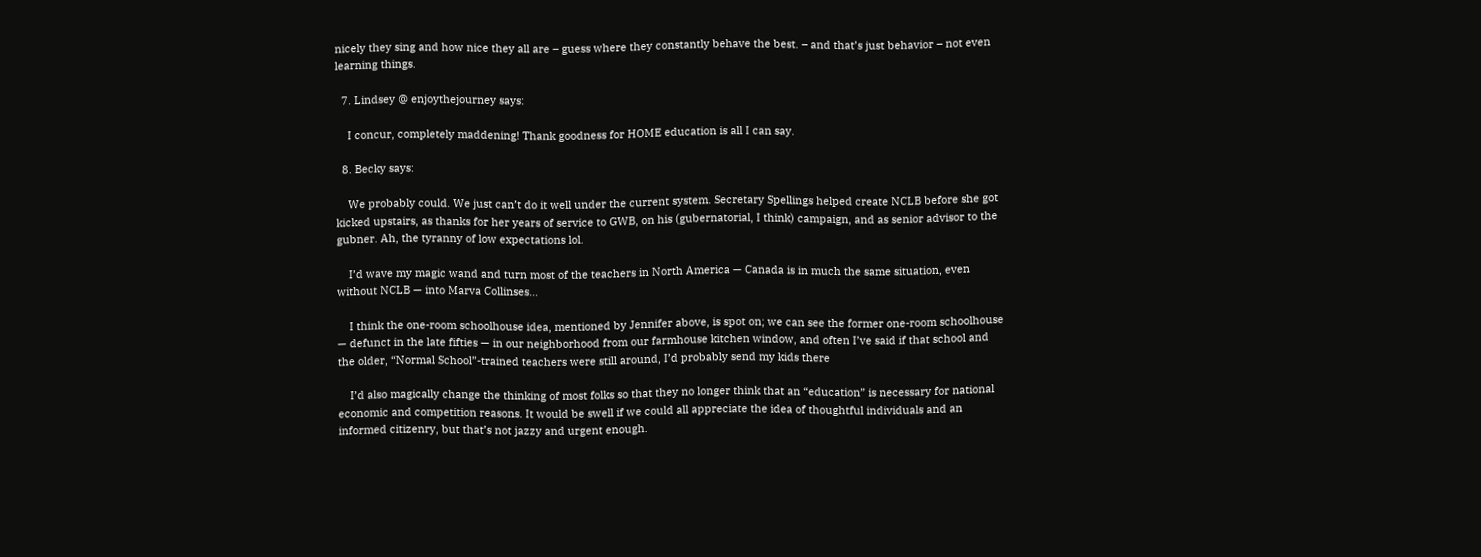nicely they sing and how nice they all are – guess where they constantly behave the best. – and that’s just behavior – not even learning things.

  7. Lindsey @ enjoythejourney says:

    I concur, completely maddening! Thank goodness for HOME education is all I can say.

  8. Becky says:

    We probably could. We just can’t do it well under the current system. Secretary Spellings helped create NCLB before she got kicked upstairs, as thanks for her years of service to GWB, on his (gubernatorial, I think) campaign, and as senior advisor to the gubner. Ah, the tyranny of low expectations lol.

    I’d wave my magic wand and turn most of the teachers in North America — Canada is in much the same situation, even without NCLB — into Marva Collinses…

    I think the one-room schoolhouse idea, mentioned by Jennifer above, is spot on; we can see the former one-room schoolhouse — defunct in the late fifties — in our neighborhood from our farmhouse kitchen window, and often I’ve said if that school and the older, “Normal School”-trained teachers were still around, I’d probably send my kids there

    I’d also magically change the thinking of most folks so that they no longer think that an “education” is necessary for national economic and competition reasons. It would be swell if we could all appreciate the idea of thoughtful individuals and an informed citizenry, but that’s not jazzy and urgent enough.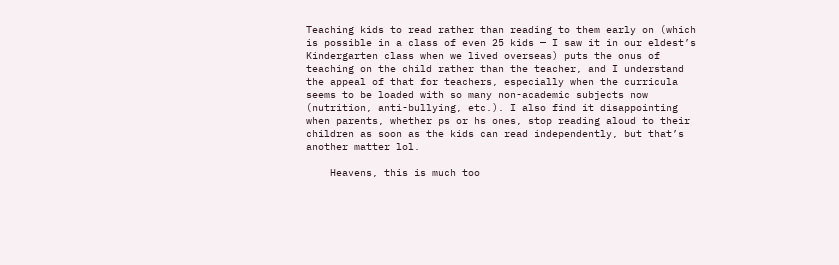Teaching kids to read rather than reading to them early on (which is possible in a class of even 25 kids — I saw it in our eldest’s Kindergarten class when we lived overseas) puts the onus of teaching on the child rather than the teacher, and I understand the appeal of that for teachers, especially when the curricula seems to be loaded with so many non-academic subjects now (nutrition, anti-bullying, etc.). I also find it disappointing when parents, whether ps or hs ones, stop reading aloud to their children as soon as the kids can read independently, but that’s another matter lol.

    Heavens, this is much too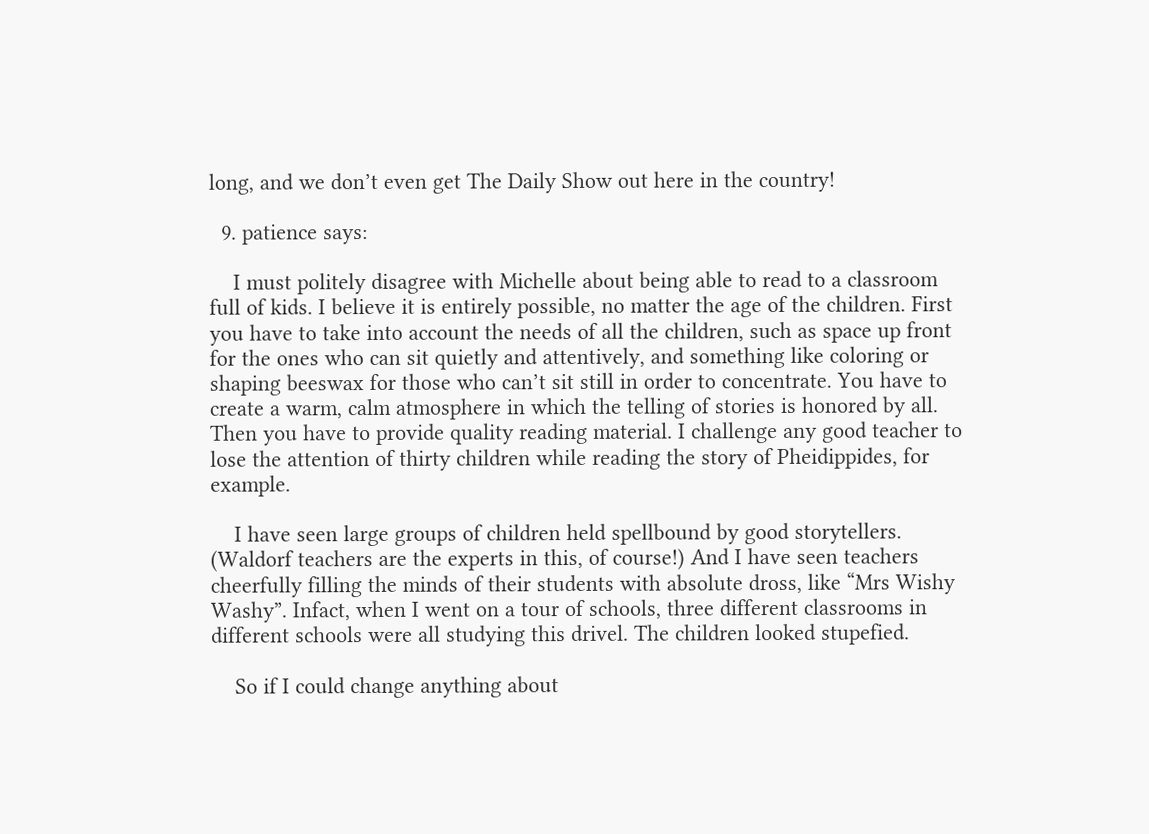long, and we don’t even get The Daily Show out here in the country!

  9. patience says:

    I must politely disagree with Michelle about being able to read to a classroom full of kids. I believe it is entirely possible, no matter the age of the children. First you have to take into account the needs of all the children, such as space up front for the ones who can sit quietly and attentively, and something like coloring or shaping beeswax for those who can’t sit still in order to concentrate. You have to create a warm, calm atmosphere in which the telling of stories is honored by all. Then you have to provide quality reading material. I challenge any good teacher to lose the attention of thirty children while reading the story of Pheidippides, for example.

    I have seen large groups of children held spellbound by good storytellers. (Waldorf teachers are the experts in this, of course!) And I have seen teachers cheerfully filling the minds of their students with absolute dross, like “Mrs Wishy Washy”. Infact, when I went on a tour of schools, three different classrooms in different schools were all studying this drivel. The children looked stupefied.

    So if I could change anything about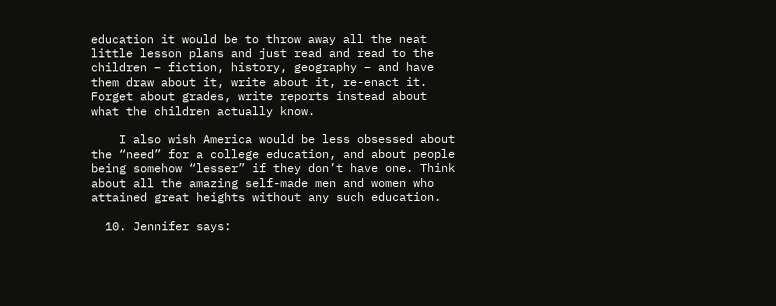education it would be to throw away all the neat little lesson plans and just read and read to the children – fiction, history, geography – and have them draw about it, write about it, re-enact it. Forget about grades, write reports instead about what the children actually know.

    I also wish America would be less obsessed about the “need” for a college education, and about people being somehow “lesser” if they don’t have one. Think about all the amazing self-made men and women who attained great heights without any such education.

  10. Jennifer says: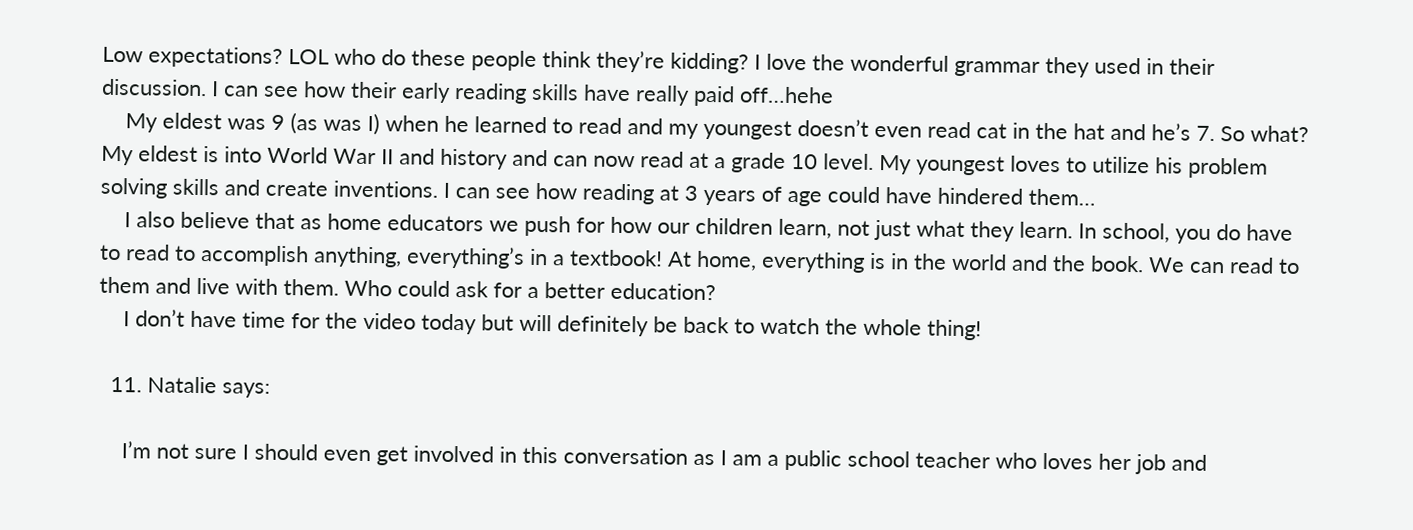Low expectations? LOL who do these people think they’re kidding? I love the wonderful grammar they used in their discussion. I can see how their early reading skills have really paid off…hehe
    My eldest was 9 (as was I) when he learned to read and my youngest doesn’t even read cat in the hat and he’s 7. So what? My eldest is into World War II and history and can now read at a grade 10 level. My youngest loves to utilize his problem solving skills and create inventions. I can see how reading at 3 years of age could have hindered them…
    I also believe that as home educators we push for how our children learn, not just what they learn. In school, you do have to read to accomplish anything, everything’s in a textbook! At home, everything is in the world and the book. We can read to them and live with them. Who could ask for a better education?
    I don’t have time for the video today but will definitely be back to watch the whole thing!

  11. Natalie says:

    I’m not sure I should even get involved in this conversation as I am a public school teacher who loves her job and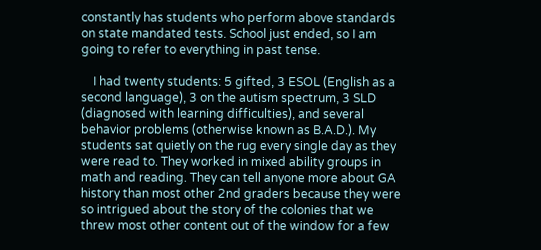constantly has students who perform above standards on state mandated tests. School just ended, so I am going to refer to everything in past tense.

    I had twenty students: 5 gifted, 3 ESOL (English as a second language), 3 on the autism spectrum, 3 SLD (diagnosed with learning difficulties), and several behavior problems (otherwise known as B.A.D.). My students sat quietly on the rug every single day as they were read to. They worked in mixed ability groups in math and reading. They can tell anyone more about GA history than most other 2nd graders because they were so intrigued about the story of the colonies that we threw most other content out of the window for a few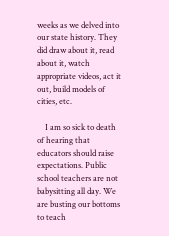weeks as we delved into our state history. They did draw about it, read about it, watch appropriate videos, act it out, build models of cities, etc.

    I am so sick to death of hearing that educators should raise expectations. Public school teachers are not babysitting all day. We are busting our bottoms to teach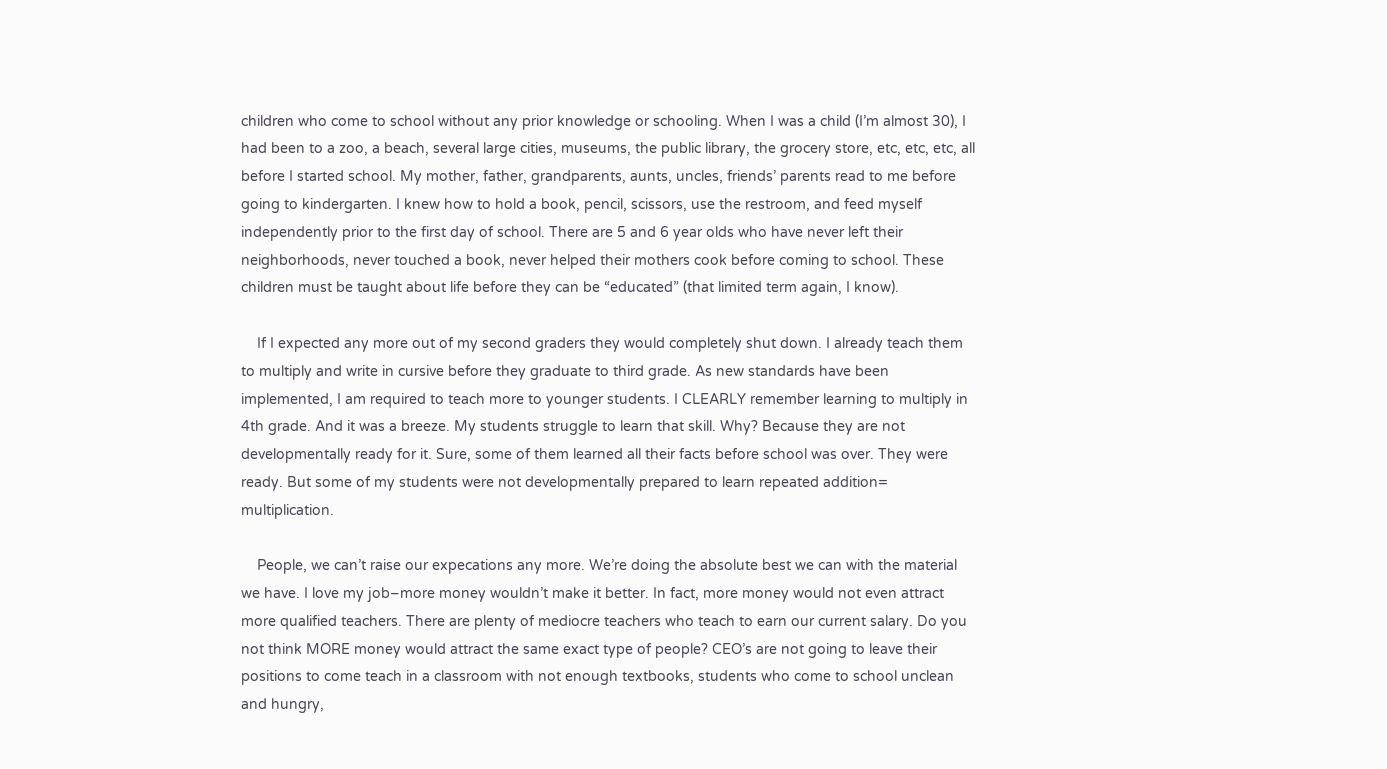children who come to school without any prior knowledge or schooling. When I was a child (I’m almost 30), I had been to a zoo, a beach, several large cities, museums, the public library, the grocery store, etc, etc, etc, all before I started school. My mother, father, grandparents, aunts, uncles, friends’ parents read to me before going to kindergarten. I knew how to hold a book, pencil, scissors, use the restroom, and feed myself independently prior to the first day of school. There are 5 and 6 year olds who have never left their neighborhoods, never touched a book, never helped their mothers cook before coming to school. These children must be taught about life before they can be “educated” (that limited term again, I know).

    If I expected any more out of my second graders they would completely shut down. I already teach them to multiply and write in cursive before they graduate to third grade. As new standards have been implemented, I am required to teach more to younger students. I CLEARLY remember learning to multiply in 4th grade. And it was a breeze. My students struggle to learn that skill. Why? Because they are not developmentally ready for it. Sure, some of them learned all their facts before school was over. They were ready. But some of my students were not developmentally prepared to learn repeated addition= multiplication.

    People, we can’t raise our expecations any more. We’re doing the absolute best we can with the material we have. I love my job–more money wouldn’t make it better. In fact, more money would not even attract more qualified teachers. There are plenty of mediocre teachers who teach to earn our current salary. Do you not think MORE money would attract the same exact type of people? CEO’s are not going to leave their positions to come teach in a classroom with not enough textbooks, students who come to school unclean and hungry,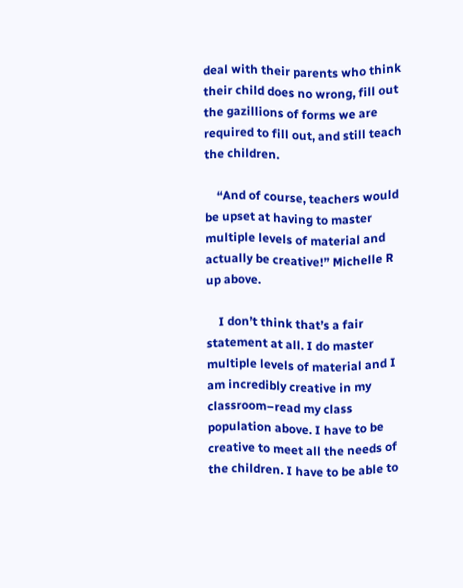deal with their parents who think their child does no wrong, fill out the gazillions of forms we are required to fill out, and still teach the children.

    “And of course, teachers would be upset at having to master multiple levels of material and actually be creative!” Michelle R up above.

    I don’t think that’s a fair statement at all. I do master multiple levels of material and I am incredibly creative in my classroom–read my class population above. I have to be creative to meet all the needs of the children. I have to be able to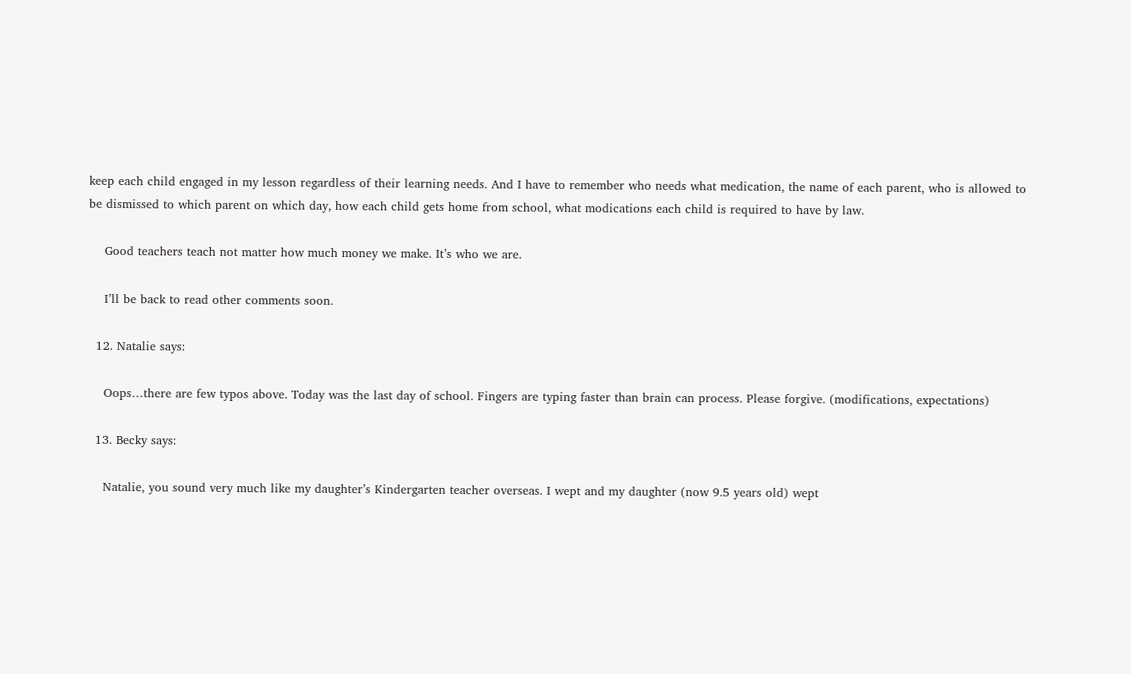keep each child engaged in my lesson regardless of their learning needs. And I have to remember who needs what medication, the name of each parent, who is allowed to be dismissed to which parent on which day, how each child gets home from school, what modications each child is required to have by law.

    Good teachers teach not matter how much money we make. It’s who we are.

    I’ll be back to read other comments soon.

  12. Natalie says:

    Oops…there are few typos above. Today was the last day of school. Fingers are typing faster than brain can process. Please forgive. (modifications, expectations)

  13. Becky says:

    Natalie, you sound very much like my daughter’s Kindergarten teacher overseas. I wept and my daughter (now 9.5 years old) wept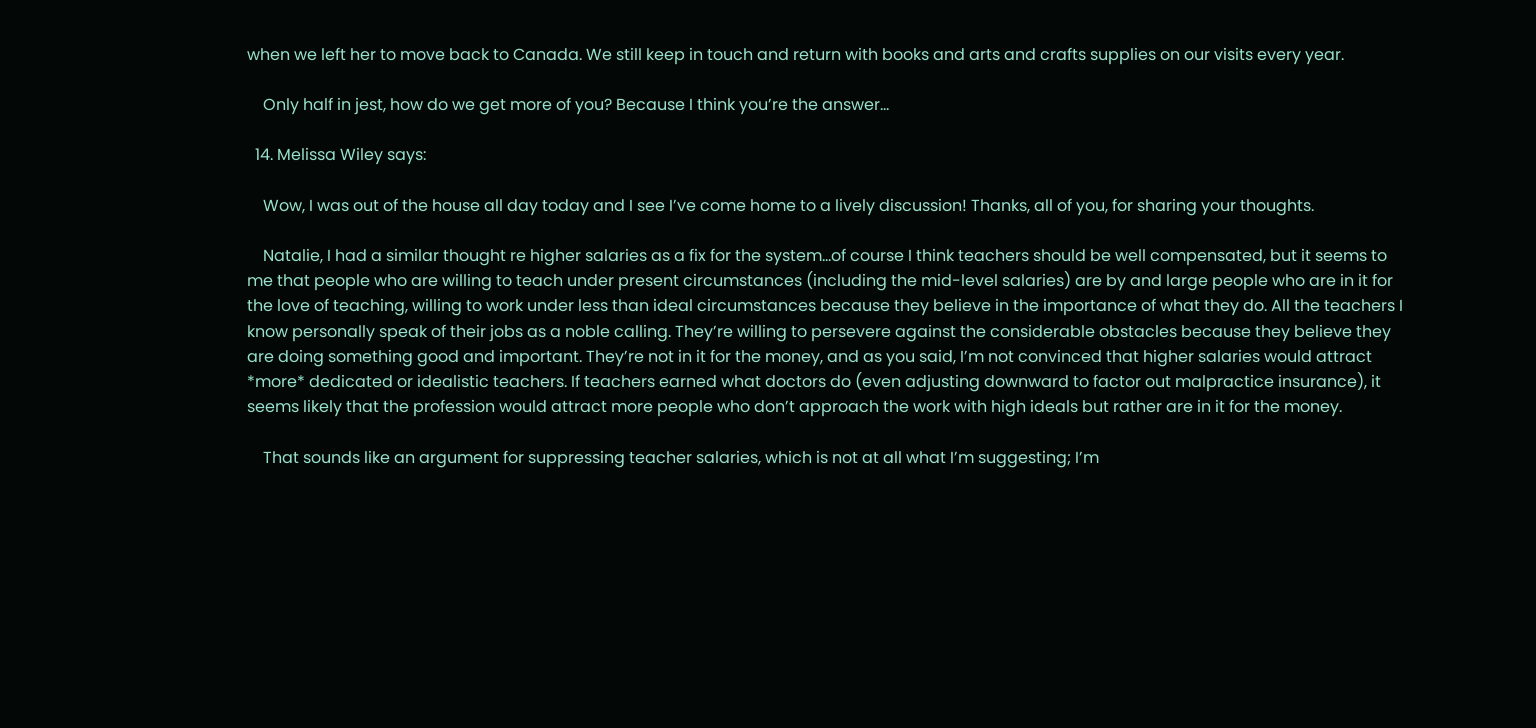when we left her to move back to Canada. We still keep in touch and return with books and arts and crafts supplies on our visits every year.

    Only half in jest, how do we get more of you? Because I think you’re the answer…

  14. Melissa Wiley says:

    Wow, I was out of the house all day today and I see I’ve come home to a lively discussion! Thanks, all of you, for sharing your thoughts.

    Natalie, I had a similar thought re higher salaries as a fix for the system…of course I think teachers should be well compensated, but it seems to me that people who are willing to teach under present circumstances (including the mid-level salaries) are by and large people who are in it for the love of teaching, willing to work under less than ideal circumstances because they believe in the importance of what they do. All the teachers I know personally speak of their jobs as a noble calling. They’re willing to persevere against the considerable obstacles because they believe they are doing something good and important. They’re not in it for the money, and as you said, I’m not convinced that higher salaries would attract *more* dedicated or idealistic teachers. If teachers earned what doctors do (even adjusting downward to factor out malpractice insurance), it seems likely that the profession would attract more people who don’t approach the work with high ideals but rather are in it for the money.

    That sounds like an argument for suppressing teacher salaries, which is not at all what I’m suggesting; I’m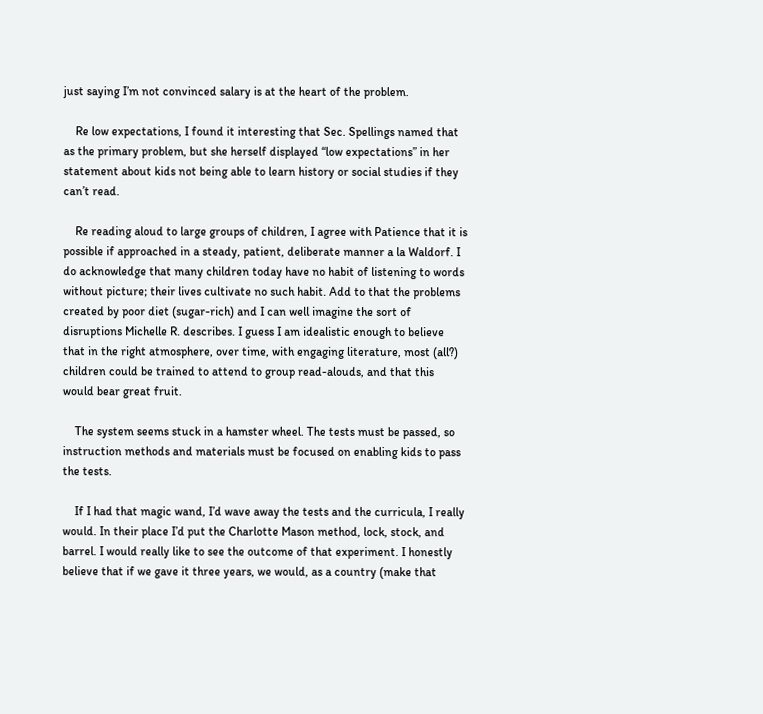just saying I’m not convinced salary is at the heart of the problem.

    Re low expectations, I found it interesting that Sec. Spellings named that as the primary problem, but she herself displayed “low expectations” in her statement about kids not being able to learn history or social studies if they can’t read.

    Re reading aloud to large groups of children, I agree with Patience that it is possible if approached in a steady, patient, deliberate manner a la Waldorf. I do acknowledge that many children today have no habit of listening to words without picture; their lives cultivate no such habit. Add to that the problems created by poor diet (sugar-rich) and I can well imagine the sort of disruptions Michelle R. describes. I guess I am idealistic enough to believe that in the right atmosphere, over time, with engaging literature, most (all?) children could be trained to attend to group read-alouds, and that this would bear great fruit.

    The system seems stuck in a hamster wheel. The tests must be passed, so instruction methods and materials must be focused on enabling kids to pass the tests.

    If I had that magic wand, I’d wave away the tests and the curricula, I really would. In their place I’d put the Charlotte Mason method, lock, stock, and barrel. I would really like to see the outcome of that experiment. I honestly believe that if we gave it three years, we would, as a country (make that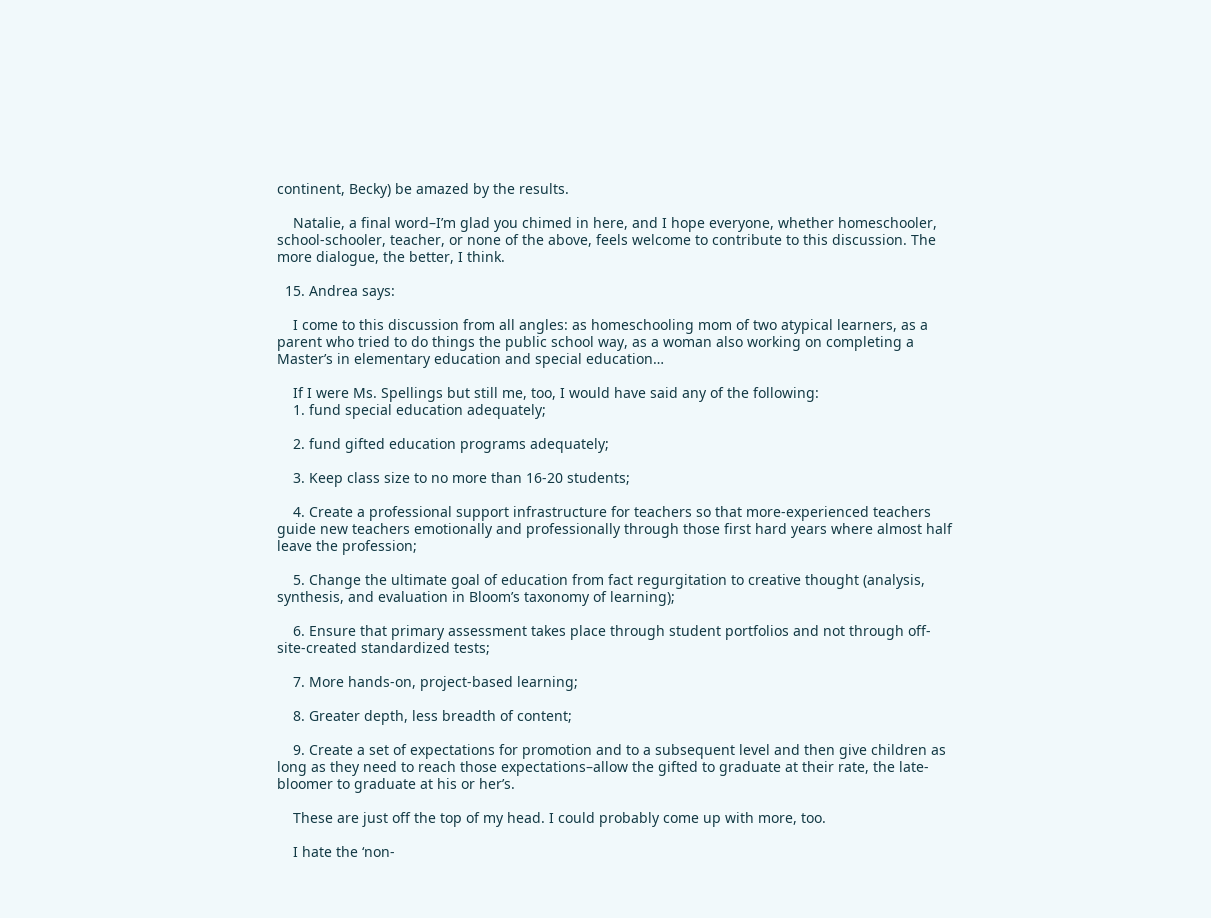continent, Becky) be amazed by the results.

    Natalie, a final word–I’m glad you chimed in here, and I hope everyone, whether homeschooler, school-schooler, teacher, or none of the above, feels welcome to contribute to this discussion. The more dialogue, the better, I think.

  15. Andrea says:

    I come to this discussion from all angles: as homeschooling mom of two atypical learners, as a parent who tried to do things the public school way, as a woman also working on completing a Master’s in elementary education and special education…

    If I were Ms. Spellings but still me, too, I would have said any of the following:
    1. fund special education adequately;

    2. fund gifted education programs adequately;

    3. Keep class size to no more than 16-20 students;

    4. Create a professional support infrastructure for teachers so that more-experienced teachers guide new teachers emotionally and professionally through those first hard years where almost half leave the profession;

    5. Change the ultimate goal of education from fact regurgitation to creative thought (analysis, synthesis, and evaluation in Bloom’s taxonomy of learning);

    6. Ensure that primary assessment takes place through student portfolios and not through off-site-created standardized tests;

    7. More hands-on, project-based learning;

    8. Greater depth, less breadth of content;

    9. Create a set of expectations for promotion and to a subsequent level and then give children as long as they need to reach those expectations–allow the gifted to graduate at their rate, the late-bloomer to graduate at his or her’s.

    These are just off the top of my head. I could probably come up with more, too.

    I hate the ‘non-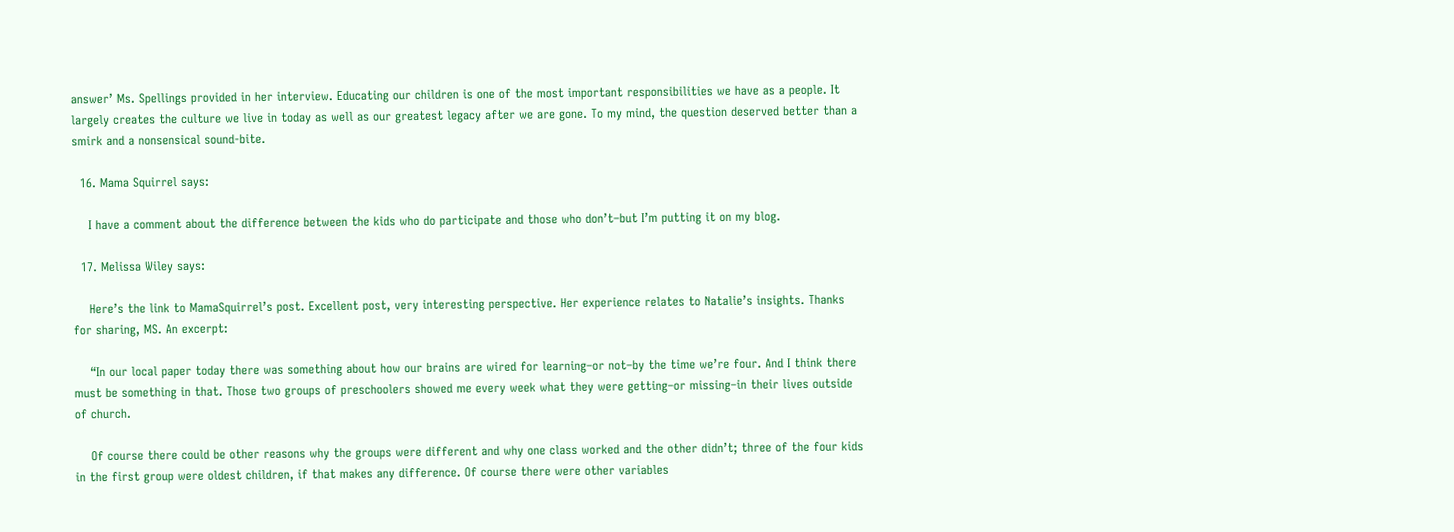answer’ Ms. Spellings provided in her interview. Educating our children is one of the most important responsibilities we have as a people. It largely creates the culture we live in today as well as our greatest legacy after we are gone. To my mind, the question deserved better than a smirk and a nonsensical sound-bite.

  16. Mama Squirrel says:

    I have a comment about the difference between the kids who do participate and those who don’t–but I’m putting it on my blog.

  17. Melissa Wiley says:

    Here’s the link to MamaSquirrel’s post. Excellent post, very interesting perspective. Her experience relates to Natalie’s insights. Thanks for sharing, MS. An excerpt:

    “In our local paper today there was something about how our brains are wired for learning–or not–by the time we’re four. And I think there must be something in that. Those two groups of preschoolers showed me every week what they were getting–or missing–in their lives outside of church.

    Of course there could be other reasons why the groups were different and why one class worked and the other didn’t; three of the four kids in the first group were oldest children, if that makes any difference. Of course there were other variables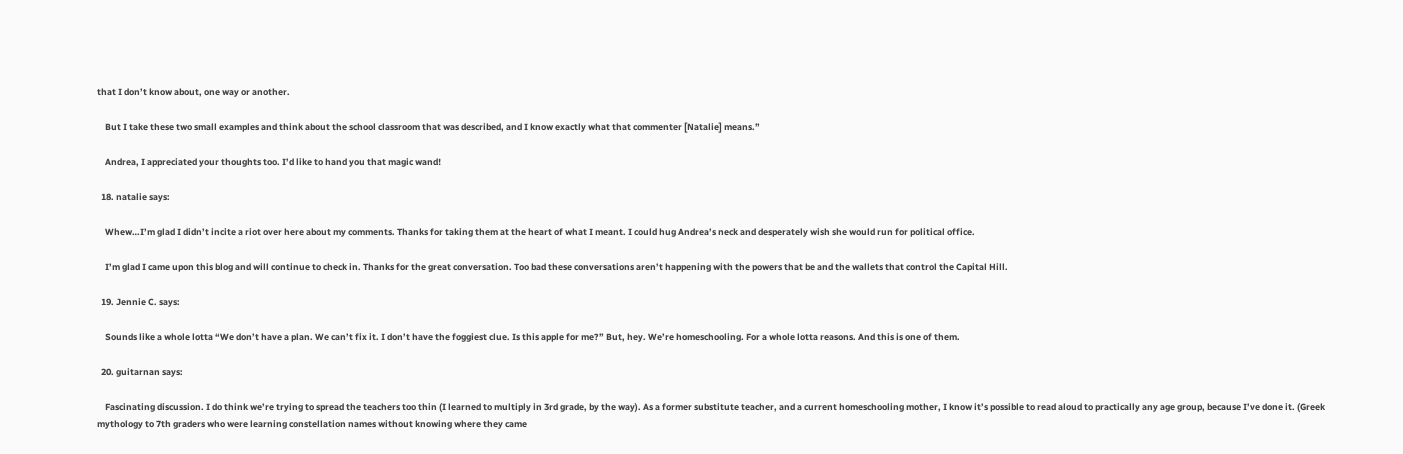that I don’t know about, one way or another.

    But I take these two small examples and think about the school classroom that was described, and I know exactly what that commenter [Natalie] means.”

    Andrea, I appreciated your thoughts too. I’d like to hand you that magic wand!

  18. natalie says:

    Whew…I’m glad I didn’t incite a riot over here about my comments. Thanks for taking them at the heart of what I meant. I could hug Andrea’s neck and desperately wish she would run for political office.

    I’m glad I came upon this blog and will continue to check in. Thanks for the great conversation. Too bad these conversations aren’t happening with the powers that be and the wallets that control the Capital Hill.

  19. Jennie C. says:

    Sounds like a whole lotta “We don’t have a plan. We can’t fix it. I don’t have the foggiest clue. Is this apple for me?” But, hey. We’re homeschooling. For a whole lotta reasons. And this is one of them.

  20. guitarnan says:

    Fascinating discussion. I do think we’re trying to spread the teachers too thin (I learned to multiply in 3rd grade, by the way). As a former substitute teacher, and a current homeschooling mother, I know it’s possible to read aloud to practically any age group, because I’ve done it. (Greek mythology to 7th graders who were learning constellation names without knowing where they came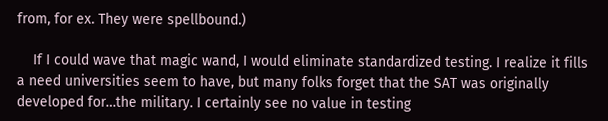from, for ex. They were spellbound.)

    If I could wave that magic wand, I would eliminate standardized testing. I realize it fills a need universities seem to have, but many folks forget that the SAT was originally developed for…the military. I certainly see no value in testing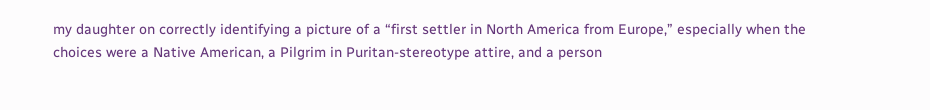my daughter on correctly identifying a picture of a “first settler in North America from Europe,” especially when the choices were a Native American, a Pilgrim in Puritan-stereotype attire, and a person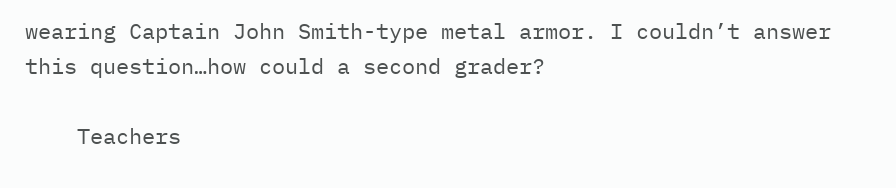wearing Captain John Smith-type metal armor. I couldn’t answer this question…how could a second grader?

    Teachers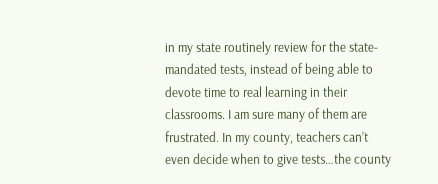in my state routinely review for the state-mandated tests, instead of being able to devote time to real learning in their classrooms. I am sure many of them are frustrated. In my county, teachers can’t even decide when to give tests…the county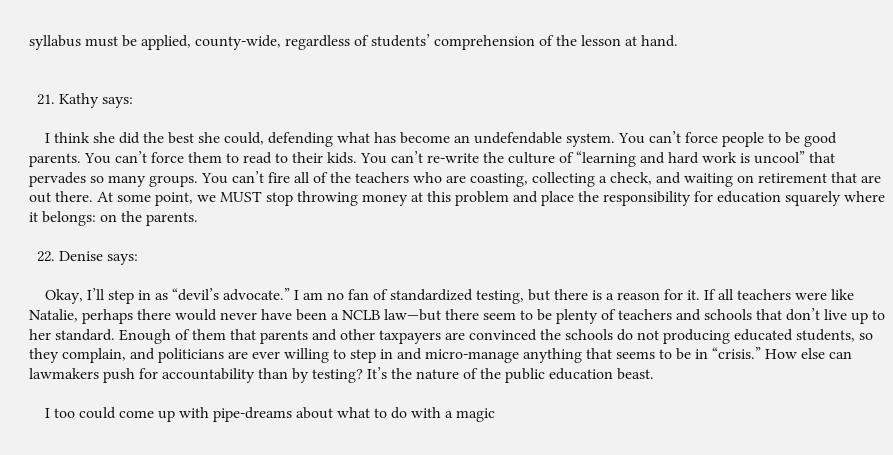syllabus must be applied, county-wide, regardless of students’ comprehension of the lesson at hand.


  21. Kathy says:

    I think she did the best she could, defending what has become an undefendable system. You can’t force people to be good parents. You can’t force them to read to their kids. You can’t re-write the culture of “learning and hard work is uncool” that pervades so many groups. You can’t fire all of the teachers who are coasting, collecting a check, and waiting on retirement that are out there. At some point, we MUST stop throwing money at this problem and place the responsibility for education squarely where it belongs: on the parents.

  22. Denise says:

    Okay, I’ll step in as “devil’s advocate.” I am no fan of standardized testing, but there is a reason for it. If all teachers were like Natalie, perhaps there would never have been a NCLB law—but there seem to be plenty of teachers and schools that don’t live up to her standard. Enough of them that parents and other taxpayers are convinced the schools do not producing educated students, so they complain, and politicians are ever willing to step in and micro-manage anything that seems to be in “crisis.” How else can lawmakers push for accountability than by testing? It’s the nature of the public education beast.

    I too could come up with pipe-dreams about what to do with a magic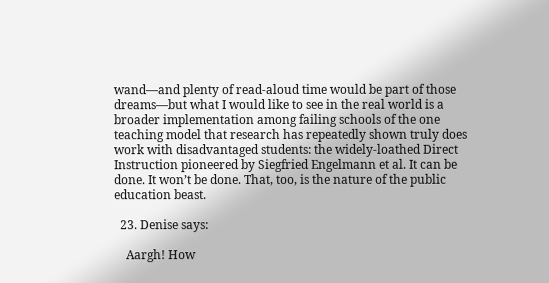wand—and plenty of read-aloud time would be part of those dreams—but what I would like to see in the real world is a broader implementation among failing schools of the one teaching model that research has repeatedly shown truly does work with disadvantaged students: the widely-loathed Direct Instruction pioneered by Siegfried Engelmann et al. It can be done. It won’t be done. That, too, is the nature of the public education beast.

  23. Denise says:

    Aargh! How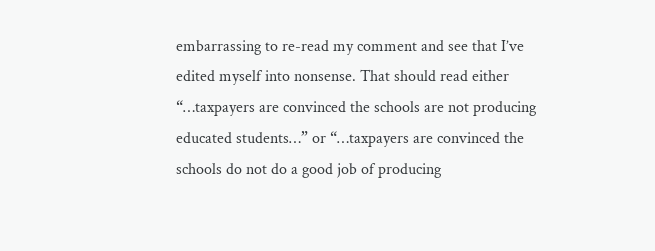embarrassing to re-read my comment and see that I’ve edited myself into nonsense. That should read either “…taxpayers are convinced the schools are not producing educated students…” or “…taxpayers are convinced the schools do not do a good job of producing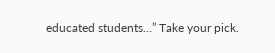educated students…” Take your pick.